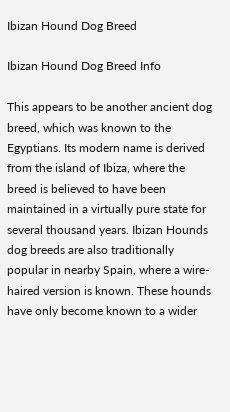Ibizan Hound Dog Breed

Ibizan Hound Dog Breed Info

This appears to be another ancient dog breed, which was known to the Egyptians. Its modern name is derived from the island of Ibiza, where the breed is believed to have been maintained in a virtually pure state for several thousand years. Ibizan Hounds dog breeds are also traditionally popular in nearby Spain, where a wire-haired version is known. These hounds have only become known to a wider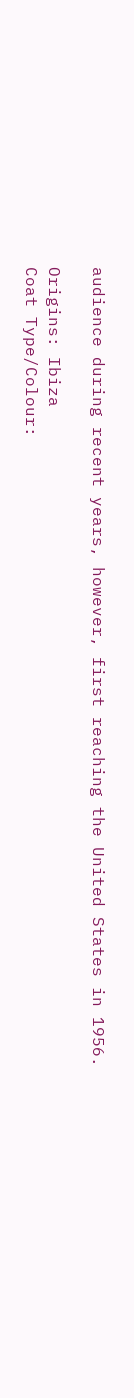audience during recent years, however, first reaching the United States in 1956.

Origins: Ibiza
Coat Type/Colour: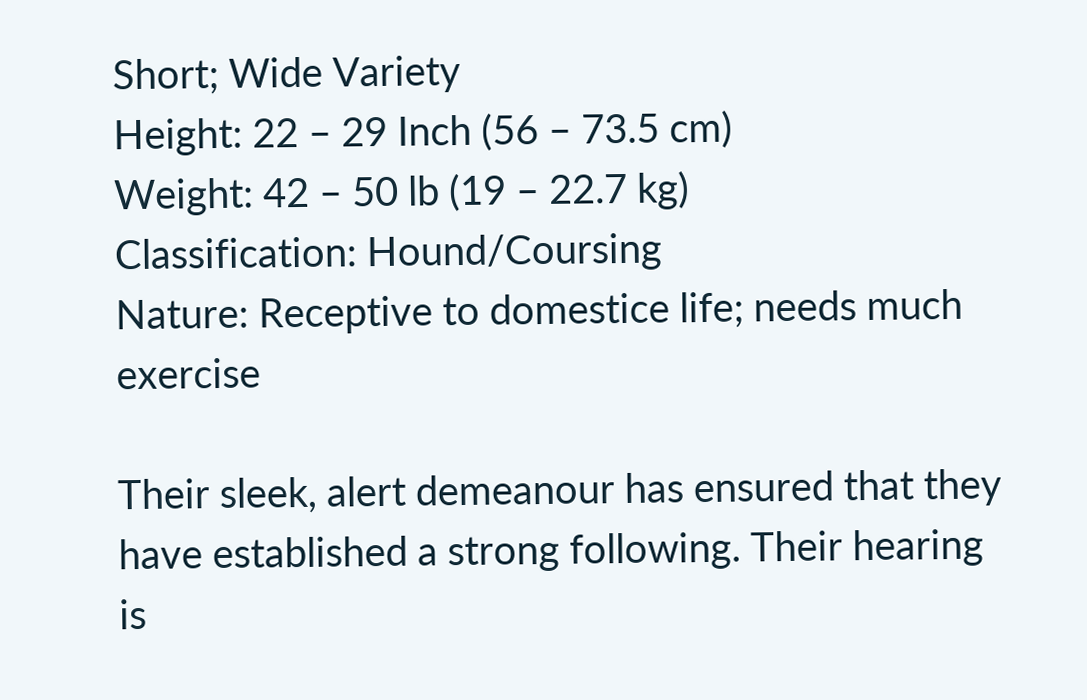Short; Wide Variety
Height: 22 – 29 Inch (56 – 73.5 cm)
Weight: 42 – 50 lb (19 – 22.7 kg)
Classification: Hound/Coursing
Nature: Receptive to domestice life; needs much exercise

Their sleek, alert demeanour has ensured that they have established a strong following. Their hearing is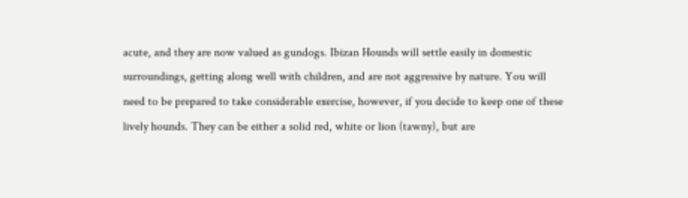acute, and they are now valued as gundogs. Ibizan Hounds will settle easily in domestic surroundings, getting along well with children, and are not aggressive by nature. You will need to be prepared to take considerable exercise, however, if you decide to keep one of these lively hounds. They can be either a solid red, white or lion (tawny), but are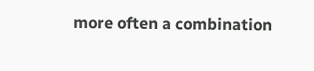more often a combination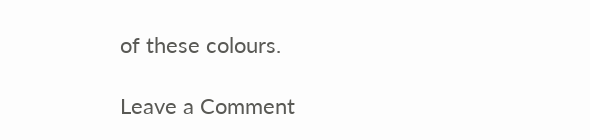of these colours.

Leave a Comment